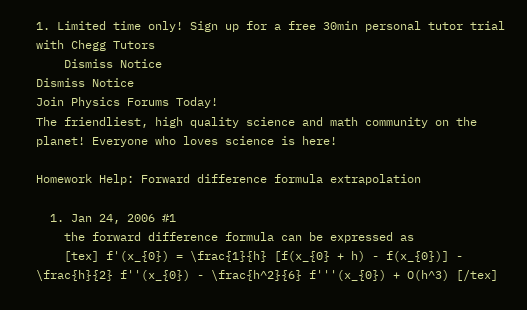1. Limited time only! Sign up for a free 30min personal tutor trial with Chegg Tutors
    Dismiss Notice
Dismiss Notice
Join Physics Forums Today!
The friendliest, high quality science and math community on the planet! Everyone who loves science is here!

Homework Help: Forward difference formula extrapolation

  1. Jan 24, 2006 #1
    the forward difference formula can be expressed as
    [tex] f'(x_{0}) = \frac{1}{h} [f(x_{0} + h) - f(x_{0})] - \frac{h}{2} f''(x_{0}) - \frac{h^2}{6} f'''(x_{0}) + O(h^3) [/tex]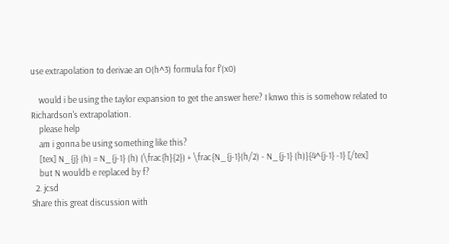use extrapolation to derivae an O(h^3) formula for f'(x0)

    would i be using the taylor expansion to get the answer here? I knwo this is somehow related to Richardson's extrapolation.
    please help
    am i gonna be using something like this?
    [tex] N_{j} (h) = N_{j-1} (h) (\frac{h}{2}) + \frac{N_{j-1}(h/2) - N_{j-1} (h)}{4^{j-1} -1} [/tex]
    but N wouldb e replaced by f?
  2. jcsd
Share this great discussion with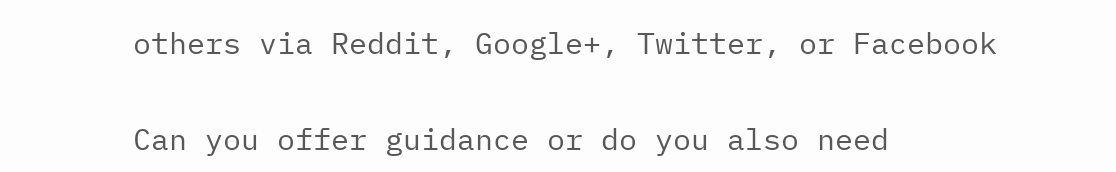others via Reddit, Google+, Twitter, or Facebook

Can you offer guidance or do you also need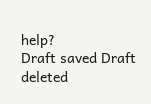help?
Draft saved Draft deleted